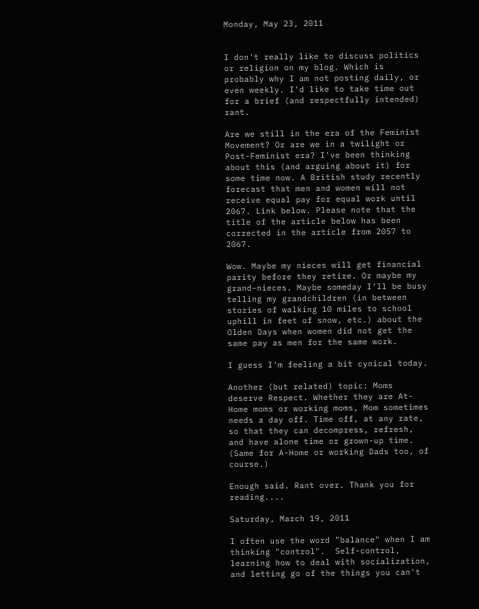Monday, May 23, 2011


I don't really like to discuss politics or religion on my blog. Which is probably why I am not posting daily, or even weekly. I'd like to take time out for a brief (and respectfully intended) rant.

Are we still in the era of the Feminist Movement? Or are we in a twilight or Post-Feminist era? I've been thinking about this (and arguing about it) for some time now. A British study recently forecast that men and women will not receive equal pay for equal work until 2067. Link below. Please note that the title of the article below has been corrected in the article from 2057 to 2067.

Wow. Maybe my nieces will get financial parity before they retire. Or maybe my grand-nieces. Maybe someday I'll be busy telling my grandchildren (in between stories of walking 10 miles to school uphill in feet of snow, etc.) about the Olden Days when women did not get the same pay as men for the same work.

I guess I'm feeling a bit cynical today.

Another (but related) topic: Moms deserve Respect. Whether they are At-Home moms or working moms, Mom sometimes needs a day off. Time off, at any rate, so that they can decompress, refresh, and have alone time or grown-up time. (Same for A-Home or working Dads too, of course.)

Enough said. Rant over. Thank you for reading....

Saturday, March 19, 2011

I often use the word "balance" when I am thinking "control".  Self-control, learning how to deal with socialization, and letting go of the things you can't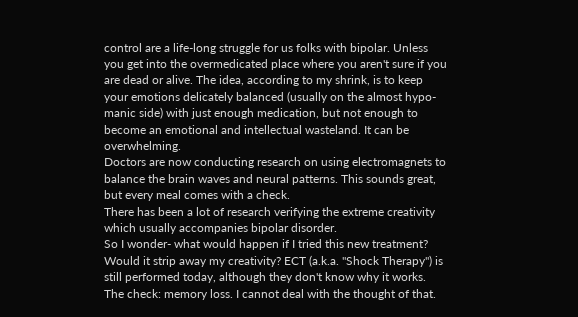control are a life-long struggle for us folks with bipolar. Unless you get into the overmedicated place where you aren't sure if you are dead or alive. The idea, according to my shrink, is to keep your emotions delicately balanced (usually on the almost hypo-manic side) with just enough medication, but not enough to become an emotional and intellectual wasteland. It can be overwhelming.
Doctors are now conducting research on using electromagnets to balance the brain waves and neural patterns. This sounds great, but every meal comes with a check.
There has been a lot of research verifying the extreme creativity which usually accompanies bipolar disorder.
So I wonder- what would happen if I tried this new treatment? Would it strip away my creativity? ECT (a.k.a. "Shock Therapy") is still performed today, although they don't know why it works. The check: memory loss. I cannot deal with the thought of that.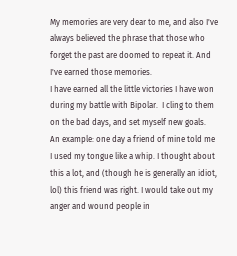My memories are very dear to me, and also I've always believed the phrase that those who forget the past are doomed to repeat it. And I've earned those memories.
I have earned all the little victories I have won during my battle with Bipolar.  I cling to them on the bad days, and set myself new goals.
An example: one day a friend of mine told me I used my tongue like a whip. I thought about this a lot, and (though he is generally an idiot, lol) this friend was right. I would take out my anger and wound people in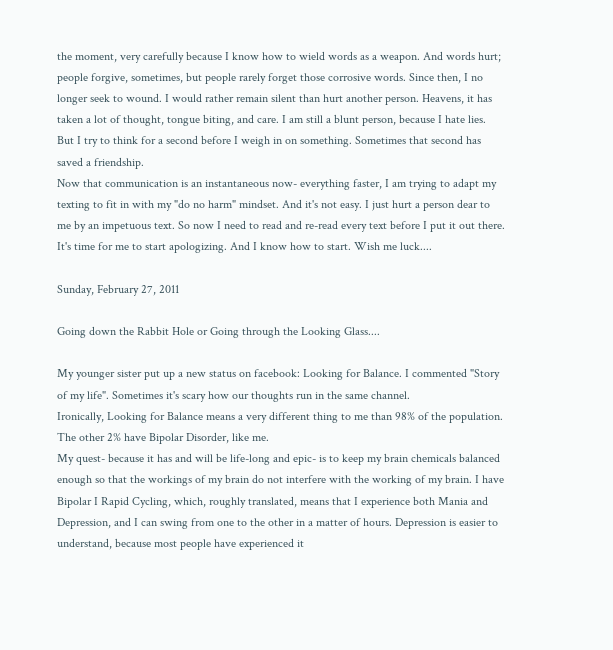the moment, very carefully because I know how to wield words as a weapon. And words hurt; people forgive, sometimes, but people rarely forget those corrosive words. Since then, I no longer seek to wound. I would rather remain silent than hurt another person. Heavens, it has taken a lot of thought, tongue biting, and care. I am still a blunt person, because I hate lies. But I try to think for a second before I weigh in on something. Sometimes that second has saved a friendship.
Now that communication is an instantaneous now- everything faster, I am trying to adapt my texting to fit in with my "do no harm" mindset. And it's not easy. I just hurt a person dear to me by an impetuous text. So now I need to read and re-read every text before I put it out there.
It's time for me to start apologizing. And I know how to start. Wish me luck....

Sunday, February 27, 2011

Going down the Rabbit Hole or Going through the Looking Glass....

My younger sister put up a new status on facebook: Looking for Balance. I commented "Story of my life". Sometimes it's scary how our thoughts run in the same channel.
Ironically, Looking for Balance means a very different thing to me than 98% of the population. The other 2% have Bipolar Disorder, like me.
My quest- because it has and will be life-long and epic- is to keep my brain chemicals balanced enough so that the workings of my brain do not interfere with the working of my brain. I have Bipolar I Rapid Cycling, which, roughly translated, means that I experience both Mania and Depression, and I can swing from one to the other in a matter of hours. Depression is easier to understand, because most people have experienced it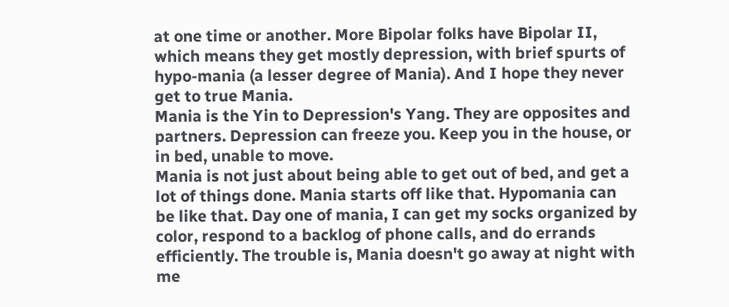at one time or another. More Bipolar folks have Bipolar II, which means they get mostly depression, with brief spurts of hypo-mania (a lesser degree of Mania). And I hope they never get to true Mania.
Mania is the Yin to Depression's Yang. They are opposites and partners. Depression can freeze you. Keep you in the house, or in bed, unable to move.
Mania is not just about being able to get out of bed, and get a lot of things done. Mania starts off like that. Hypomania can be like that. Day one of mania, I can get my socks organized by color, respond to a backlog of phone calls, and do errands efficiently. The trouble is, Mania doesn't go away at night with me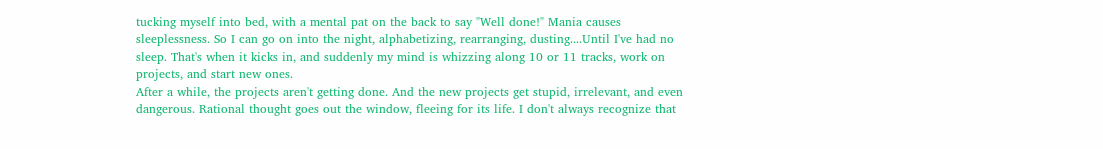tucking myself into bed, with a mental pat on the back to say "Well done!" Mania causes sleeplessness. So I can go on into the night, alphabetizing, rearranging, dusting....Until I've had no sleep. That's when it kicks in, and suddenly my mind is whizzing along 10 or 11 tracks, work on projects, and start new ones.
After a while, the projects aren't getting done. And the new projects get stupid, irrelevant, and even dangerous. Rational thought goes out the window, fleeing for its life. I don't always recognize that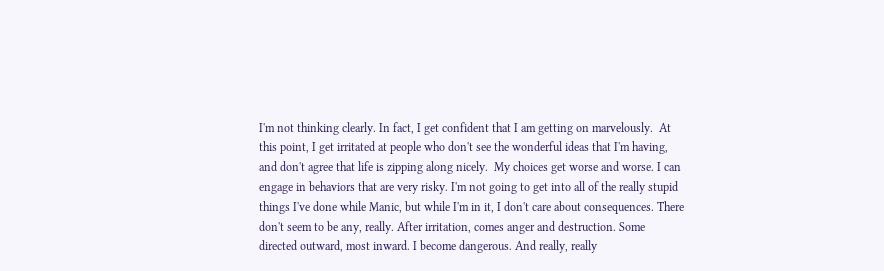I'm not thinking clearly. In fact, I get confident that I am getting on marvelously.  At this point, I get irritated at people who don't see the wonderful ideas that I'm having, and don't agree that life is zipping along nicely.  My choices get worse and worse. I can engage in behaviors that are very risky. I'm not going to get into all of the really stupid things I've done while Manic, but while I'm in it, I don't care about consequences. There don't seem to be any, really. After irritation, comes anger and destruction. Some directed outward, most inward. I become dangerous. And really, really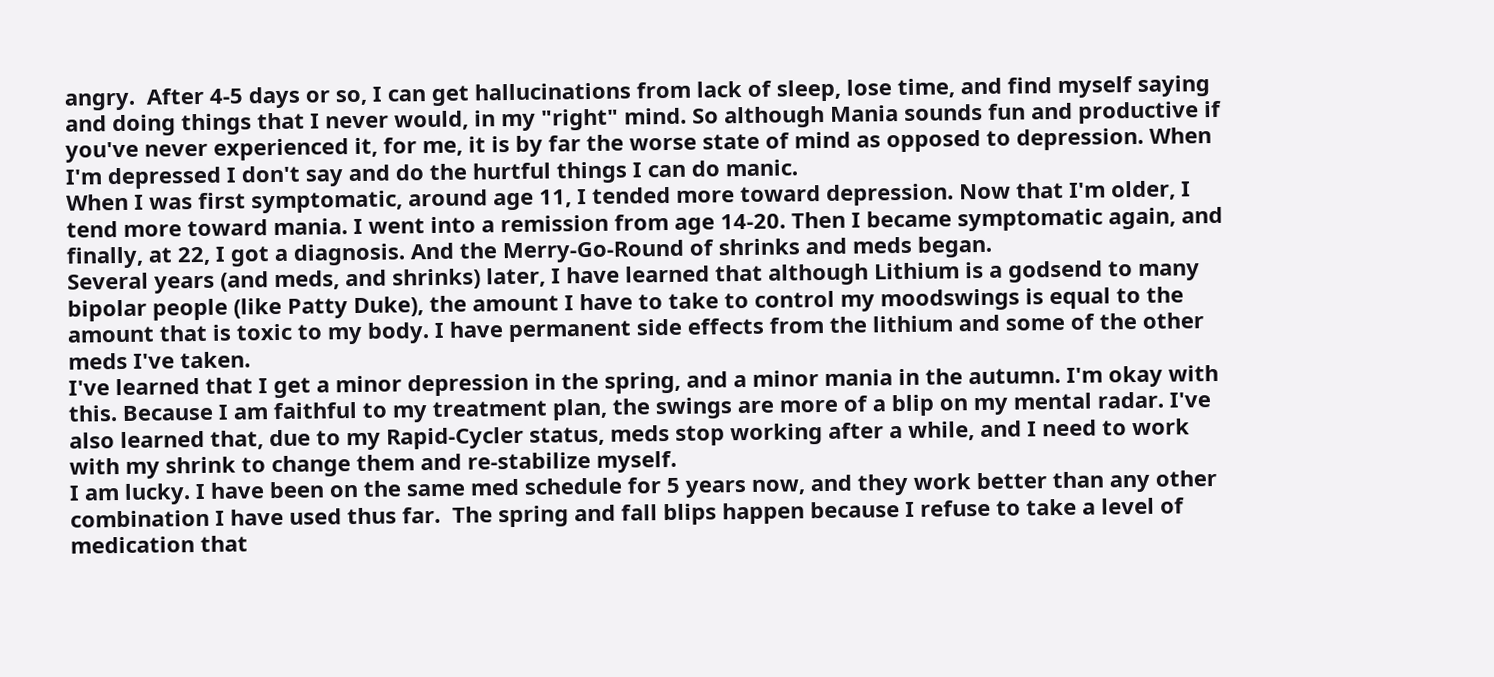angry.  After 4-5 days or so, I can get hallucinations from lack of sleep, lose time, and find myself saying and doing things that I never would, in my "right" mind. So although Mania sounds fun and productive if you've never experienced it, for me, it is by far the worse state of mind as opposed to depression. When I'm depressed I don't say and do the hurtful things I can do manic.
When I was first symptomatic, around age 11, I tended more toward depression. Now that I'm older, I tend more toward mania. I went into a remission from age 14-20. Then I became symptomatic again, and finally, at 22, I got a diagnosis. And the Merry-Go-Round of shrinks and meds began.
Several years (and meds, and shrinks) later, I have learned that although Lithium is a godsend to many bipolar people (like Patty Duke), the amount I have to take to control my moodswings is equal to the amount that is toxic to my body. I have permanent side effects from the lithium and some of the other meds I've taken.
I've learned that I get a minor depression in the spring, and a minor mania in the autumn. I'm okay with this. Because I am faithful to my treatment plan, the swings are more of a blip on my mental radar. I've also learned that, due to my Rapid-Cycler status, meds stop working after a while, and I need to work with my shrink to change them and re-stabilize myself.
I am lucky. I have been on the same med schedule for 5 years now, and they work better than any other combination I have used thus far.  The spring and fall blips happen because I refuse to take a level of medication that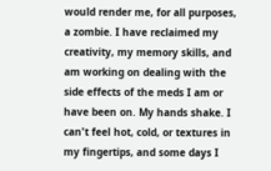would render me, for all purposes, a zombie. I have reclaimed my creativity, my memory skills, and am working on dealing with the side effects of the meds I am or have been on. My hands shake. I can't feel hot, cold, or textures in my fingertips, and some days I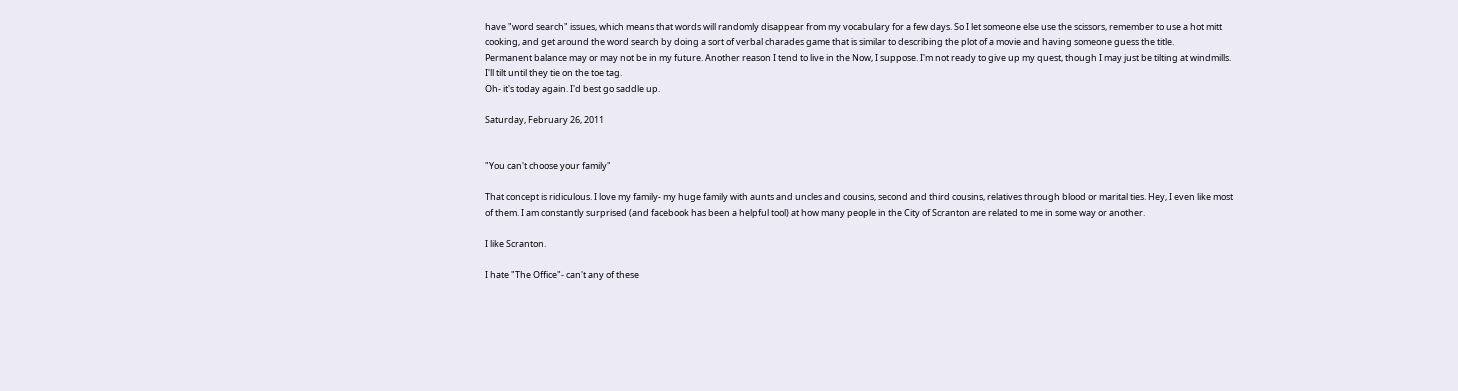have "word search" issues, which means that words will randomly disappear from my vocabulary for a few days. So I let someone else use the scissors, remember to use a hot mitt cooking, and get around the word search by doing a sort of verbal charades game that is similar to describing the plot of a movie and having someone guess the title.
Permanent balance may or may not be in my future. Another reason I tend to live in the Now, I suppose. I'm not ready to give up my quest, though I may just be tilting at windmills. I'll tilt until they tie on the toe tag.
Oh- it's today again. I'd best go saddle up.

Saturday, February 26, 2011


"You can't choose your family"

That concept is ridiculous. I love my family- my huge family with aunts and uncles and cousins, second and third cousins, relatives through blood or marital ties. Hey, I even like most of them. I am constantly surprised (and facebook has been a helpful tool) at how many people in the City of Scranton are related to me in some way or another.

I like Scranton.

I hate "The Office"- can't any of these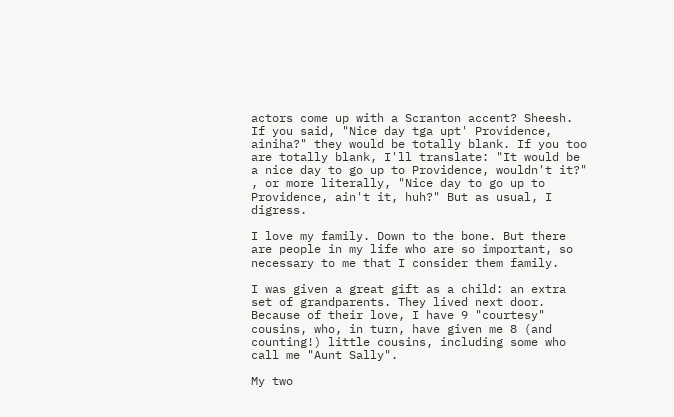actors come up with a Scranton accent? Sheesh. If you said, "Nice day tga upt' Providence, ainiha?" they would be totally blank. If you too are totally blank, I'll translate: "It would be a nice day to go up to Providence, wouldn't it?" , or more literally, "Nice day to go up to Providence, ain't it, huh?" But as usual, I digress.

I love my family. Down to the bone. But there are people in my life who are so important, so necessary to me that I consider them family.

I was given a great gift as a child: an extra set of grandparents. They lived next door. Because of their love, I have 9 "courtesy" cousins, who, in turn, have given me 8 (and counting!) little cousins, including some who call me "Aunt Sally".

My two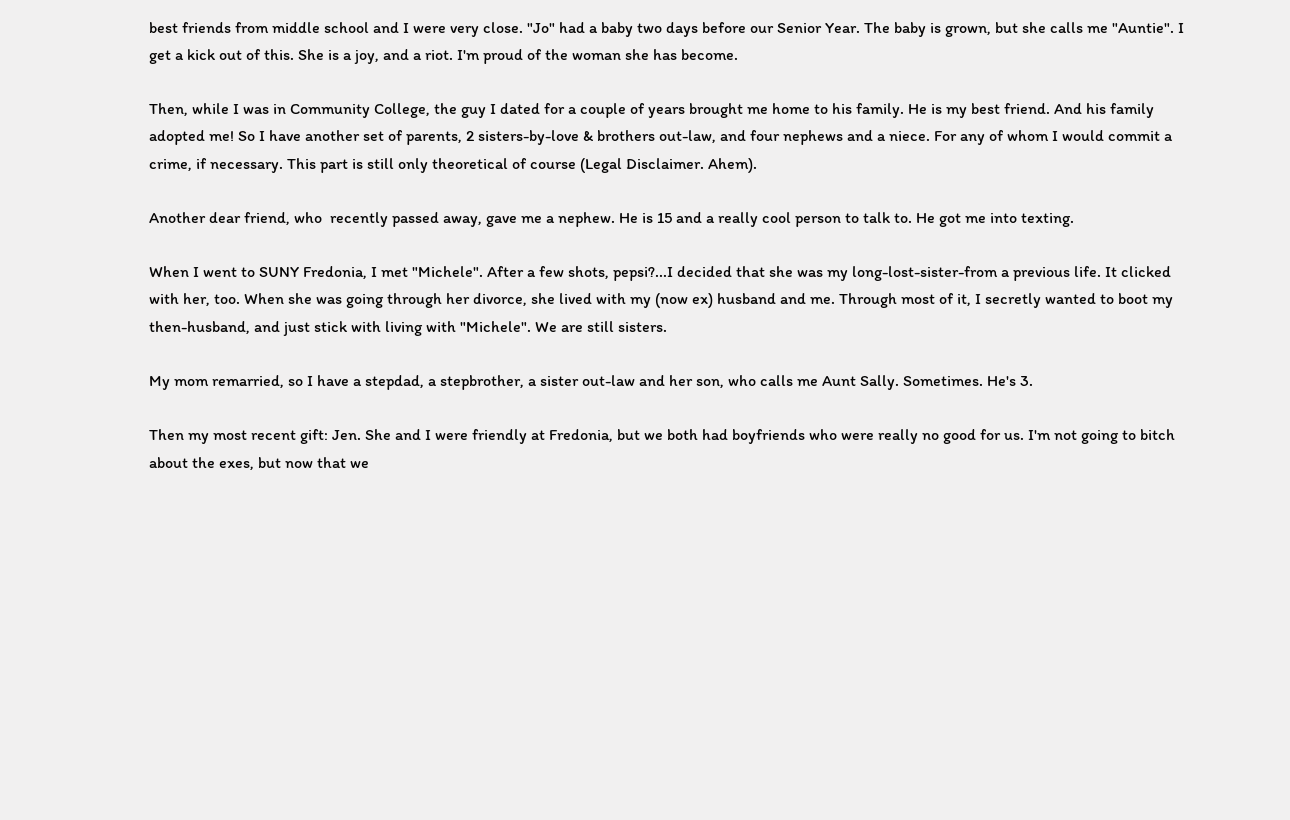best friends from middle school and I were very close. "Jo" had a baby two days before our Senior Year. The baby is grown, but she calls me "Auntie". I get a kick out of this. She is a joy, and a riot. I'm proud of the woman she has become.

Then, while I was in Community College, the guy I dated for a couple of years brought me home to his family. He is my best friend. And his family adopted me! So I have another set of parents, 2 sisters-by-love & brothers out-law, and four nephews and a niece. For any of whom I would commit a crime, if necessary. This part is still only theoretical of course (Legal Disclaimer. Ahem).

Another dear friend, who  recently passed away, gave me a nephew. He is 15 and a really cool person to talk to. He got me into texting.

When I went to SUNY Fredonia, I met "Michele". After a few shots, pepsi?...I decided that she was my long-lost-sister-from a previous life. It clicked with her, too. When she was going through her divorce, she lived with my (now ex) husband and me. Through most of it, I secretly wanted to boot my then-husband, and just stick with living with "Michele". We are still sisters.

My mom remarried, so I have a stepdad, a stepbrother, a sister out-law and her son, who calls me Aunt Sally. Sometimes. He's 3.

Then my most recent gift: Jen. She and I were friendly at Fredonia, but we both had boyfriends who were really no good for us. I'm not going to bitch about the exes, but now that we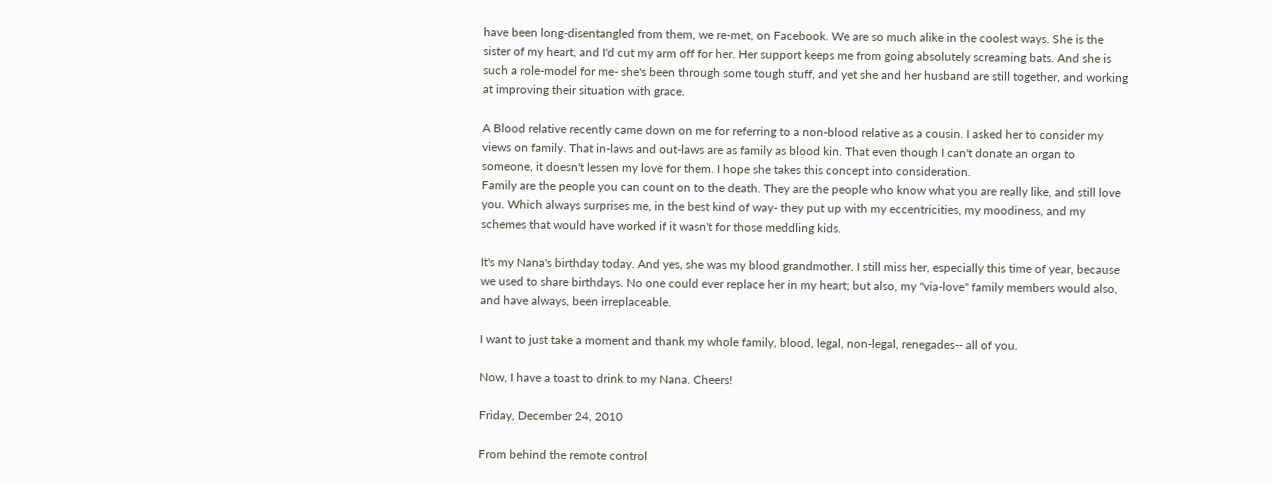have been long-disentangled from them, we re-met, on Facebook. We are so much alike in the coolest ways. She is the sister of my heart, and I'd cut my arm off for her. Her support keeps me from going absolutely screaming bats. And she is such a role-model for me- she's been through some tough stuff, and yet she and her husband are still together, and working at improving their situation with grace.

A Blood relative recently came down on me for referring to a non-blood relative as a cousin. I asked her to consider my views on family. That in-laws and out-laws are as family as blood kin. That even though I can't donate an organ to someone, it doesn't lessen my love for them. I hope she takes this concept into consideration.
Family are the people you can count on to the death. They are the people who know what you are really like, and still love you. Which always surprises me, in the best kind of way- they put up with my eccentricities, my moodiness, and my schemes that would have worked if it wasn't for those meddling kids.

It's my Nana's birthday today. And yes, she was my blood grandmother. I still miss her, especially this time of year, because we used to share birthdays. No one could ever replace her in my heart; but also, my "via-love" family members would also, and have always, been irreplaceable.

I want to just take a moment and thank my whole family, blood, legal, non-legal, renegades-- all of you.

Now, I have a toast to drink to my Nana. Cheers!

Friday, December 24, 2010

From behind the remote control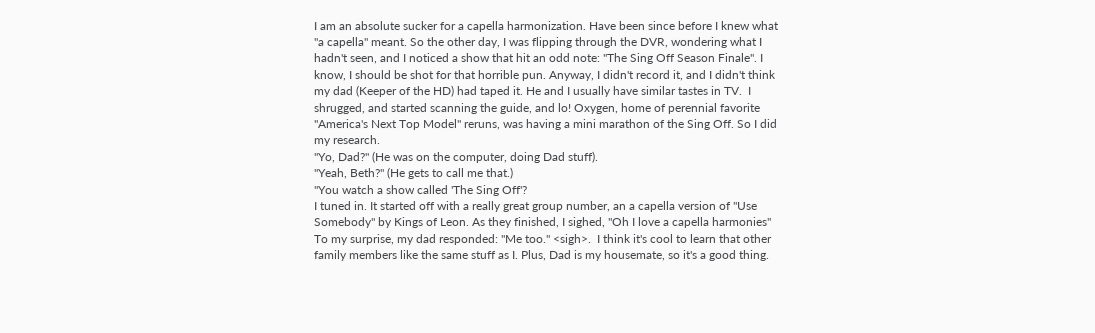I am an absolute sucker for a capella harmonization. Have been since before I knew what "a capella" meant. So the other day, I was flipping through the DVR, wondering what I hadn't seen, and I noticed a show that hit an odd note: "The Sing Off Season Finale". I know, I should be shot for that horrible pun. Anyway, I didn't record it, and I didn't think my dad (Keeper of the HD) had taped it. He and I usually have similar tastes in TV.  I shrugged, and started scanning the guide, and lo! Oxygen, home of perennial favorite "America's Next Top Model" reruns, was having a mini marathon of the Sing Off. So I did my research.
"Yo, Dad?" (He was on the computer, doing Dad stuff).
"Yeah, Beth?" (He gets to call me that.)
"You watch a show called 'The Sing Off'?
I tuned in. It started off with a really great group number, an a capella version of "Use Somebody" by Kings of Leon. As they finished, I sighed, "Oh I love a capella harmonies"
To my surprise, my dad responded: "Me too." <sigh>.  I think it's cool to learn that other family members like the same stuff as I. Plus, Dad is my housemate, so it's a good thing.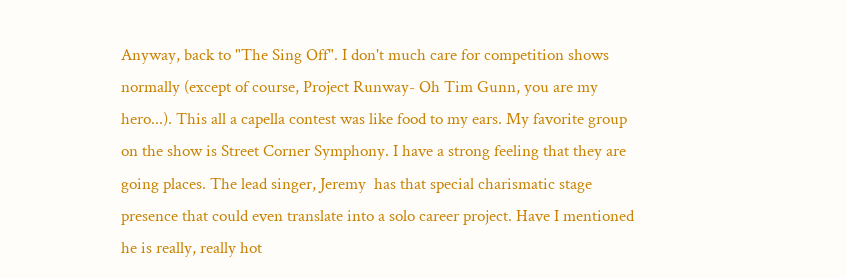Anyway, back to "The Sing Off". I don't much care for competition shows normally (except of course, Project Runway- Oh Tim Gunn, you are my hero...). This all a capella contest was like food to my ears. My favorite group on the show is Street Corner Symphony. I have a strong feeling that they are going places. The lead singer, Jeremy  has that special charismatic stage presence that could even translate into a solo career project. Have I mentioned he is really, really hot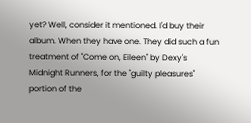yet? Well, consider it mentioned. I'd buy their album. When they have one. They did such a fun treatment of "Come on, Eileen" by Dexy's Midnight Runners, for the "guilty pleasures" portion of the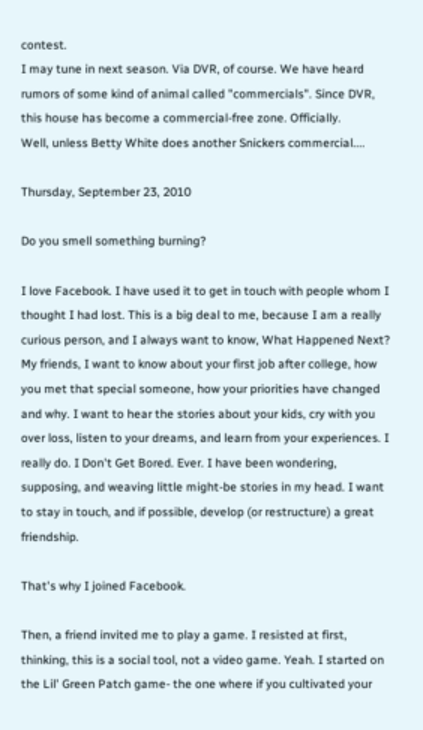contest.
I may tune in next season. Via DVR, of course. We have heard rumors of some kind of animal called "commercials". Since DVR, this house has become a commercial-free zone. Officially.
Well, unless Betty White does another Snickers commercial....

Thursday, September 23, 2010

Do you smell something burning?

I love Facebook. I have used it to get in touch with people whom I thought I had lost. This is a big deal to me, because I am a really curious person, and I always want to know, What Happened Next? My friends, I want to know about your first job after college, how you met that special someone, how your priorities have changed and why. I want to hear the stories about your kids, cry with you over loss, listen to your dreams, and learn from your experiences. I really do. I Don't Get Bored. Ever. I have been wondering, supposing, and weaving little might-be stories in my head. I want to stay in touch, and if possible, develop (or restructure) a great friendship.

That's why I joined Facebook.

Then, a friend invited me to play a game. I resisted at first, thinking, this is a social tool, not a video game. Yeah. I started on the Lil' Green Patch game- the one where if you cultivated your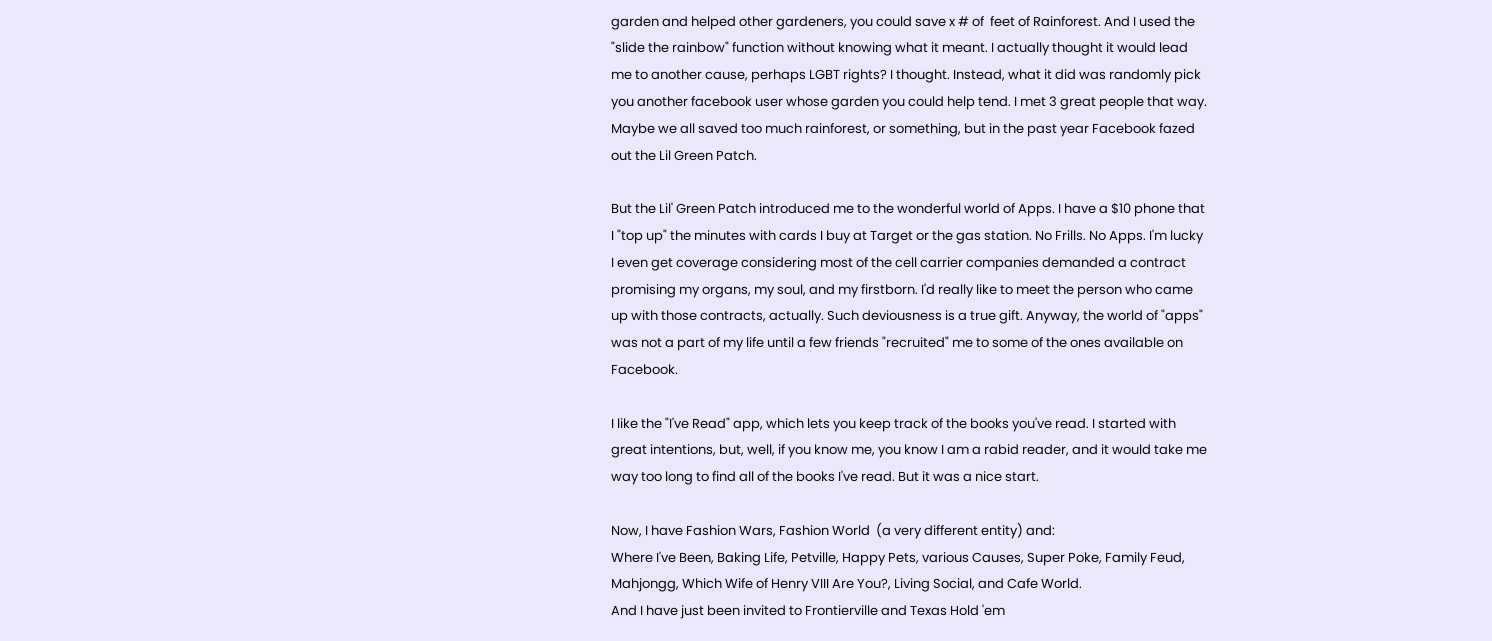garden and helped other gardeners, you could save x # of  feet of Rainforest. And I used the "slide the rainbow" function without knowing what it meant. I actually thought it would lead me to another cause, perhaps LGBT rights? I thought. Instead, what it did was randomly pick you another facebook user whose garden you could help tend. I met 3 great people that way. Maybe we all saved too much rainforest, or something, but in the past year Facebook fazed out the Lil Green Patch.

But the Lil' Green Patch introduced me to the wonderful world of Apps. I have a $10 phone that I "top up" the minutes with cards I buy at Target or the gas station. No Frills. No Apps. I'm lucky I even get coverage considering most of the cell carrier companies demanded a contract promising my organs, my soul, and my firstborn. I'd really like to meet the person who came up with those contracts, actually. Such deviousness is a true gift. Anyway, the world of "apps" was not a part of my life until a few friends "recruited" me to some of the ones available on Facebook.

I like the "I've Read" app, which lets you keep track of the books you've read. I started with great intentions, but, well, if you know me, you know I am a rabid reader, and it would take me way too long to find all of the books I've read. But it was a nice start.

Now, I have Fashion Wars, Fashion World  (a very different entity) and:
Where I've Been, Baking Life, Petville, Happy Pets, various Causes, Super Poke, Family Feud, Mahjongg, Which Wife of Henry VIII Are You?, Living Social, and Cafe World.
And I have just been invited to Frontierville and Texas Hold 'em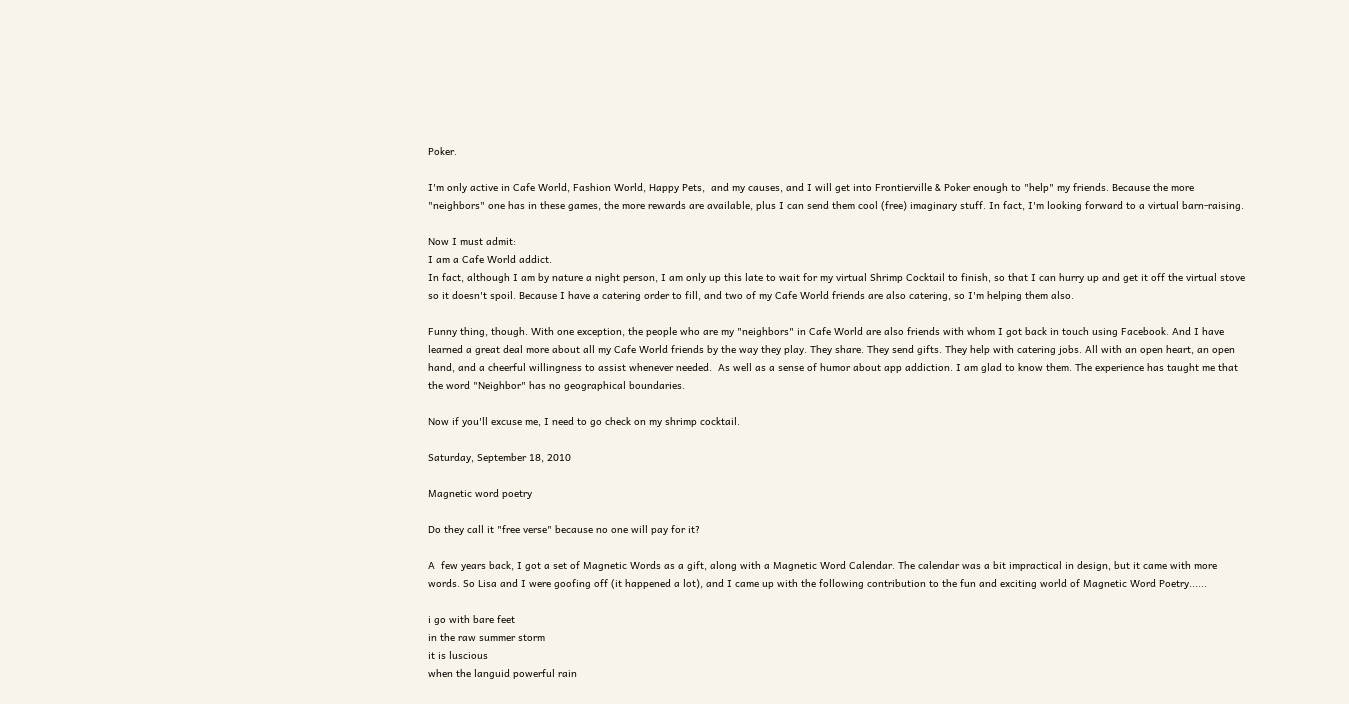Poker.

I'm only active in Cafe World, Fashion World, Happy Pets,  and my causes, and I will get into Frontierville & Poker enough to "help" my friends. Because the more "neighbors" one has in these games, the more rewards are available, plus I can send them cool (free) imaginary stuff. In fact, I'm looking forward to a virtual barn-raising.

Now I must admit:
I am a Cafe World addict.
In fact, although I am by nature a night person, I am only up this late to wait for my virtual Shrimp Cocktail to finish, so that I can hurry up and get it off the virtual stove so it doesn't spoil. Because I have a catering order to fill, and two of my Cafe World friends are also catering, so I'm helping them also.

Funny thing, though. With one exception, the people who are my "neighbors" in Cafe World are also friends with whom I got back in touch using Facebook. And I have learned a great deal more about all my Cafe World friends by the way they play. They share. They send gifts. They help with catering jobs. All with an open heart, an open hand, and a cheerful willingness to assist whenever needed.  As well as a sense of humor about app addiction. I am glad to know them. The experience has taught me that the word "Neighbor" has no geographical boundaries.

Now if you'll excuse me, I need to go check on my shrimp cocktail.

Saturday, September 18, 2010

Magnetic word poetry

Do they call it "free verse" because no one will pay for it?

A  few years back, I got a set of Magnetic Words as a gift, along with a Magnetic Word Calendar. The calendar was a bit impractical in design, but it came with more words. So Lisa and I were goofing off (it happened a lot), and I came up with the following contribution to the fun and exciting world of Magnetic Word Poetry......

i go with bare feet
in the raw summer storm
it is luscious
when the languid powerful rain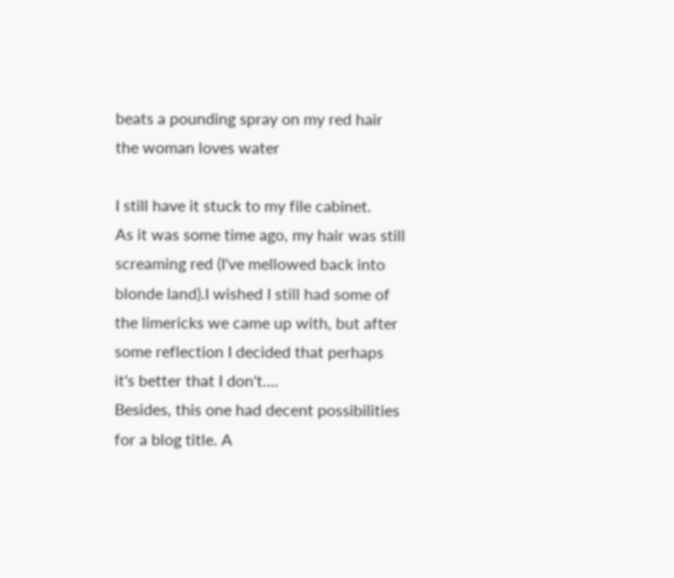beats a pounding spray on my red hair
the woman loves water

I still have it stuck to my file cabinet.
As it was some time ago, my hair was still screaming red (I've mellowed back into blonde land).I wished I still had some of the limericks we came up with, but after some reflection I decided that perhaps it's better that I don't....
Besides, this one had decent possibilities for a blog title. A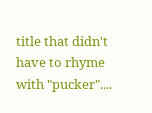title that didn't have to rhyme with "pucker"....